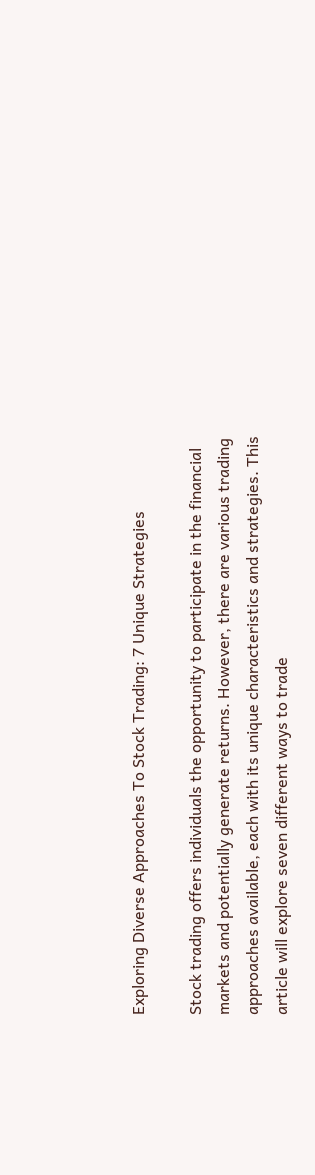Exploring Diverse Approaches To Stock Trading: 7 Unique Strategies

Stock trading offers individuals the opportunity to participate in the financial markets and potentially generate returns. However, there are various trading approaches available, each with its unique characteristics and strategies. This article will explore seven different ways to trade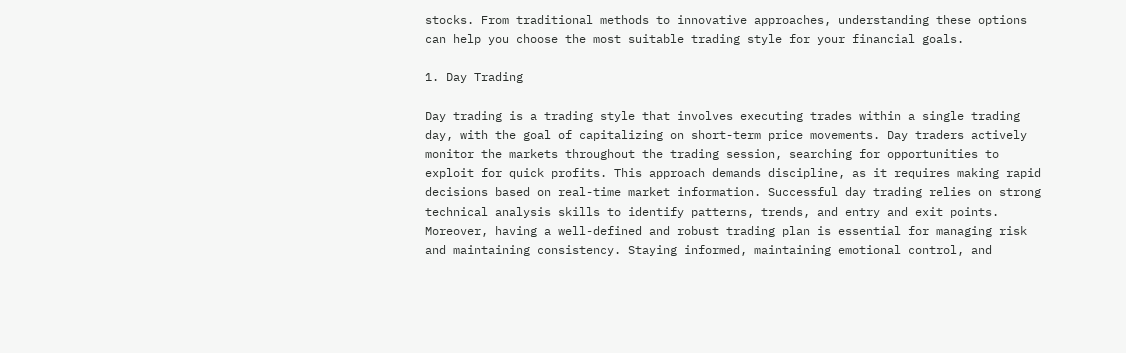stocks. From traditional methods to innovative approaches, understanding these options can help you choose the most suitable trading style for your financial goals.

1. Day Trading

Day trading is a trading style that involves executing trades within a single trading day, with the goal of capitalizing on short-term price movements. Day traders actively monitor the markets throughout the trading session, searching for opportunities to exploit for quick profits. This approach demands discipline, as it requires making rapid decisions based on real-time market information. Successful day trading relies on strong technical analysis skills to identify patterns, trends, and entry and exit points. Moreover, having a well-defined and robust trading plan is essential for managing risk and maintaining consistency. Staying informed, maintaining emotional control, and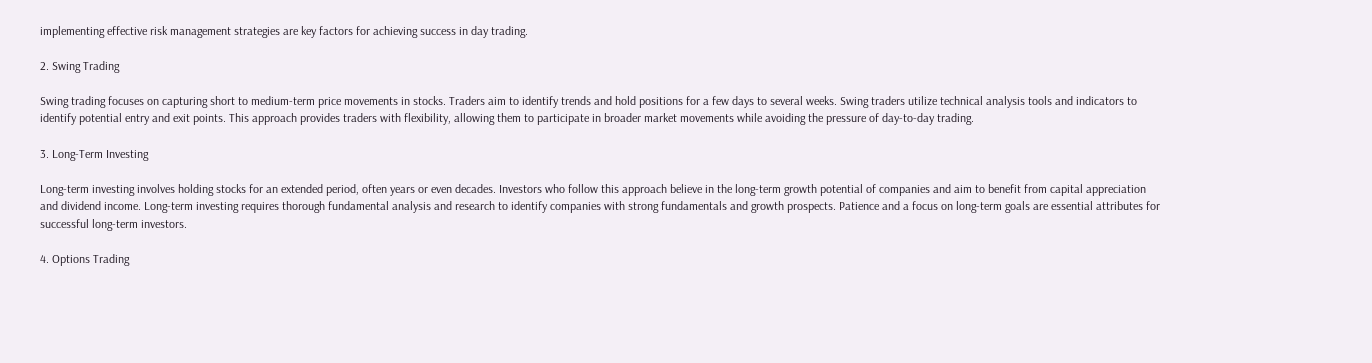implementing effective risk management strategies are key factors for achieving success in day trading.

2. Swing Trading

Swing trading focuses on capturing short to medium-term price movements in stocks. Traders aim to identify trends and hold positions for a few days to several weeks. Swing traders utilize technical analysis tools and indicators to identify potential entry and exit points. This approach provides traders with flexibility, allowing them to participate in broader market movements while avoiding the pressure of day-to-day trading.

3. Long-Term Investing

Long-term investing involves holding stocks for an extended period, often years or even decades. Investors who follow this approach believe in the long-term growth potential of companies and aim to benefit from capital appreciation and dividend income. Long-term investing requires thorough fundamental analysis and research to identify companies with strong fundamentals and growth prospects. Patience and a focus on long-term goals are essential attributes for successful long-term investors.

4. Options Trading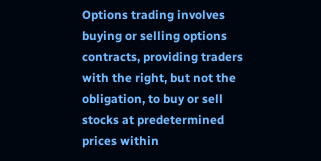Options trading involves buying or selling options contracts, providing traders with the right, but not the obligation, to buy or sell stocks at predetermined prices within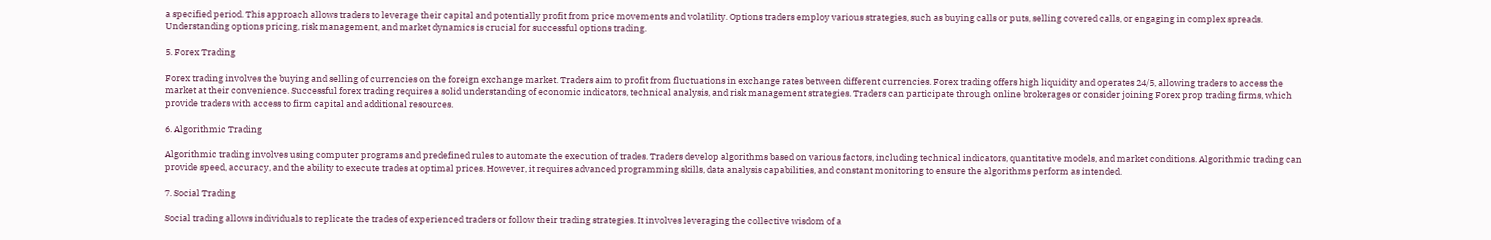a specified period. This approach allows traders to leverage their capital and potentially profit from price movements and volatility. Options traders employ various strategies, such as buying calls or puts, selling covered calls, or engaging in complex spreads. Understanding options pricing, risk management, and market dynamics is crucial for successful options trading.

5. Forex Trading

Forex trading involves the buying and selling of currencies on the foreign exchange market. Traders aim to profit from fluctuations in exchange rates between different currencies. Forex trading offers high liquidity and operates 24/5, allowing traders to access the market at their convenience. Successful forex trading requires a solid understanding of economic indicators, technical analysis, and risk management strategies. Traders can participate through online brokerages or consider joining Forex prop trading firms, which provide traders with access to firm capital and additional resources.

6. Algorithmic Trading

Algorithmic trading involves using computer programs and predefined rules to automate the execution of trades. Traders develop algorithms based on various factors, including technical indicators, quantitative models, and market conditions. Algorithmic trading can provide speed, accuracy, and the ability to execute trades at optimal prices. However, it requires advanced programming skills, data analysis capabilities, and constant monitoring to ensure the algorithms perform as intended.

7. Social Trading

Social trading allows individuals to replicate the trades of experienced traders or follow their trading strategies. It involves leveraging the collective wisdom of a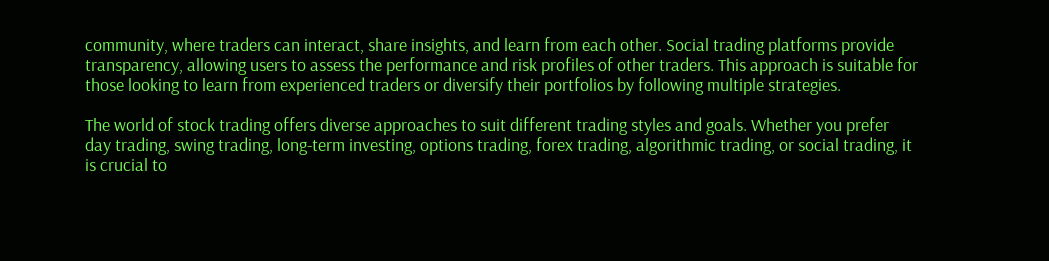community, where traders can interact, share insights, and learn from each other. Social trading platforms provide transparency, allowing users to assess the performance and risk profiles of other traders. This approach is suitable for those looking to learn from experienced traders or diversify their portfolios by following multiple strategies.

The world of stock trading offers diverse approaches to suit different trading styles and goals. Whether you prefer day trading, swing trading, long-term investing, options trading, forex trading, algorithmic trading, or social trading, it is crucial to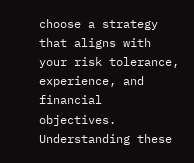choose a strategy that aligns with your risk tolerance, experience, and financial objectives. Understanding these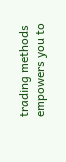trading methods empowers you to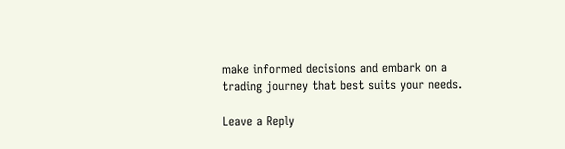make informed decisions and embark on a trading journey that best suits your needs.

Leave a Reply